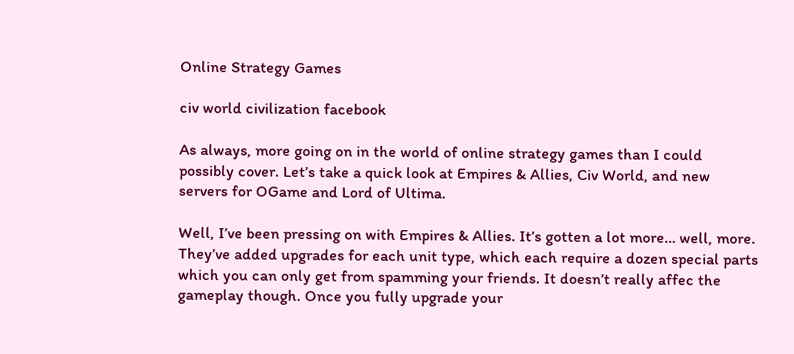Online Strategy Games

civ world civilization facebook

As always, more going on in the world of online strategy games than I could possibly cover. Let’s take a quick look at Empires & Allies, Civ World, and new servers for OGame and Lord of Ultima.

Well, I’ve been pressing on with Empires & Allies. It’s gotten a lot more… well, more. They’ve added upgrades for each unit type, which each require a dozen special parts which you can only get from spamming your friends. It doesn’t really affec the gameplay though. Once you fully upgrade your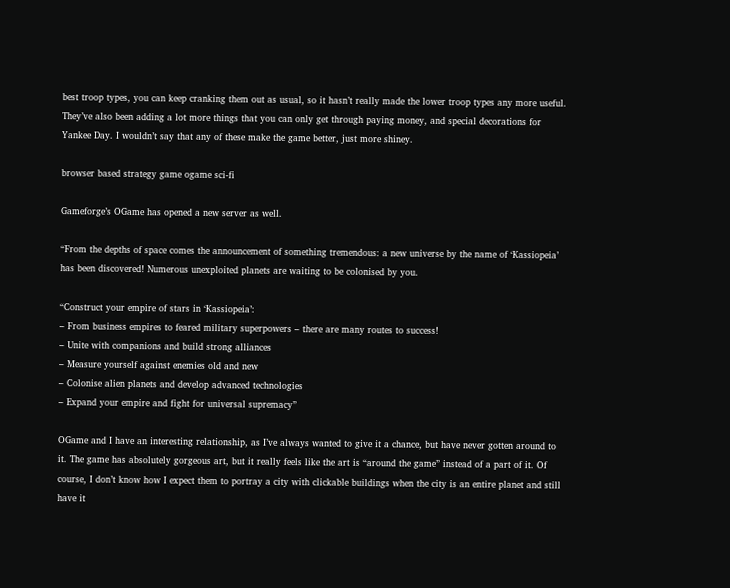best troop types, you can keep cranking them out as usual, so it hasn’t really made the lower troop types any more useful. They’ve also been adding a lot more things that you can only get through paying money, and special decorations for Yankee Day. I wouldn’t say that any of these make the game better, just more shiney.

browser based strategy game ogame sci-fi

Gameforge’s OGame has opened a new server as well.

“From the depths of space comes the announcement of something tremendous: a new universe by the name of ‘Kassiopeia’ has been discovered! Numerous unexploited planets are waiting to be colonised by you.

“Construct your empire of stars in ‘Kassiopeia’:
– From business empires to feared military superpowers – there are many routes to success!
– Unite with companions and build strong alliances
– Measure yourself against enemies old and new
– Colonise alien planets and develop advanced technologies
– Expand your empire and fight for universal supremacy”

OGame and I have an interesting relationship, as I’ve always wanted to give it a chance, but have never gotten around to it. The game has absolutely gorgeous art, but it really feels like the art is “around the game” instead of a part of it. Of course, I don’t know how I expect them to portray a city with clickable buildings when the city is an entire planet and still have it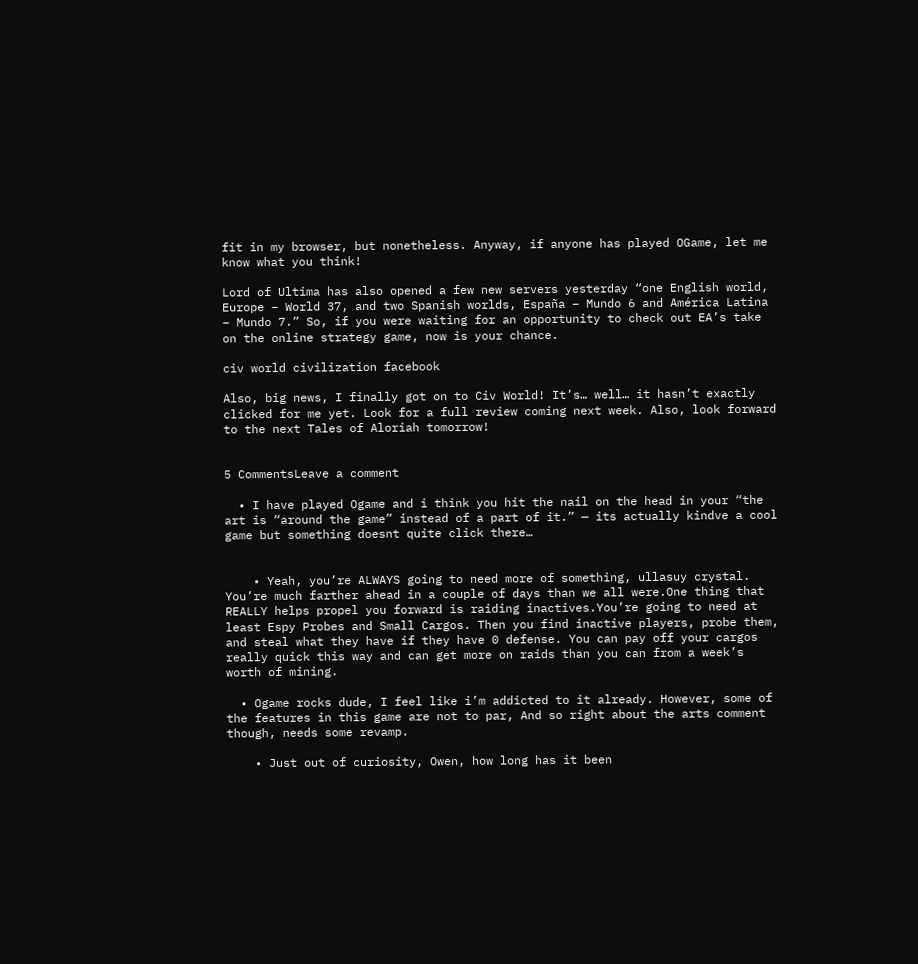fit in my browser, but nonetheless. Anyway, if anyone has played OGame, let me know what you think!

Lord of Ultima has also opened a few new servers yesterday “one English world, Europe – World 37, and two Spanish worlds, España – Mundo 6 and América Latina – Mundo 7.” So, if you were waiting for an opportunity to check out EA’s take on the online strategy game, now is your chance.

civ world civilization facebook

Also, big news, I finally got on to Civ World! It’s… well… it hasn’t exactly clicked for me yet. Look for a full review coming next week. Also, look forward to the next Tales of Aloriah tomorrow!


5 CommentsLeave a comment

  • I have played Ogame and i think you hit the nail on the head in your “the art is “around the game” instead of a part of it.” — its actually kindve a cool game but something doesnt quite click there…


    • Yeah, you’re ALWAYS going to need more of something, ullasuy crystal. You’re much farther ahead in a couple of days than we all were.One thing that REALLY helps propel you forward is raiding inactives.You’re going to need at least Espy Probes and Small Cargos. Then you find inactive players, probe them, and steal what they have if they have 0 defense. You can pay off your cargos really quick this way and can get more on raids than you can from a week’s worth of mining.

  • Ogame rocks dude, I feel like i’m addicted to it already. However, some of the features in this game are not to par, And so right about the arts comment though, needs some revamp.

    • Just out of curiosity, Owen, how long has it been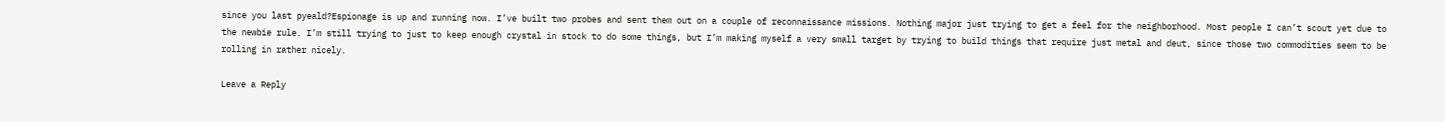since you last pyeald?Espionage is up and running now. I’ve built two probes and sent them out on a couple of reconnaissance missions. Nothing major just trying to get a feel for the neighborhood. Most people I can’t scout yet due to the newbie rule. I’m still trying to just to keep enough crystal in stock to do some things, but I’m making myself a very small target by trying to build things that require just metal and deut, since those two commodities seem to be rolling in rather nicely.

Leave a Reply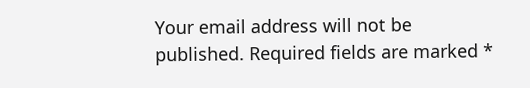Your email address will not be published. Required fields are marked *